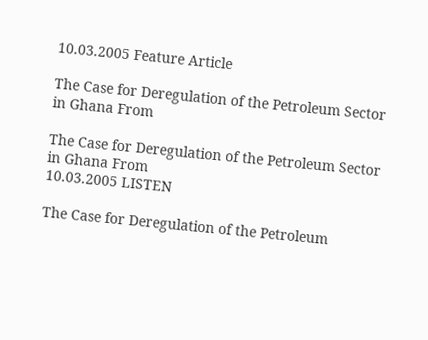10.03.2005 Feature Article

The Case for Deregulation of the Petroleum Sector in Ghana From

The Case for Deregulation of the Petroleum Sector in Ghana From
10.03.2005 LISTEN

The Case for Deregulation of the Petroleum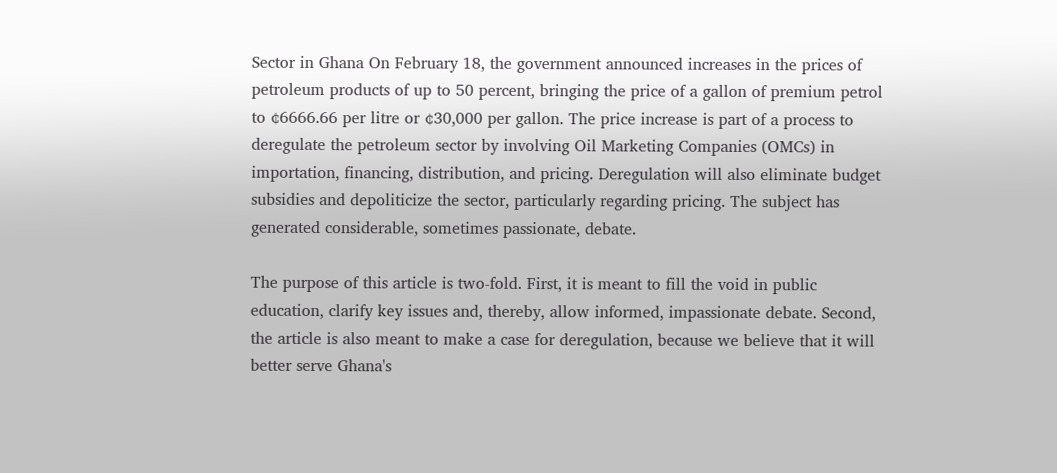Sector in Ghana On February 18, the government announced increases in the prices of petroleum products of up to 50 percent, bringing the price of a gallon of premium petrol to ¢6666.66 per litre or ¢30,000 per gallon. The price increase is part of a process to deregulate the petroleum sector by involving Oil Marketing Companies (OMCs) in importation, financing, distribution, and pricing. Deregulation will also eliminate budget subsidies and depoliticize the sector, particularly regarding pricing. The subject has generated considerable, sometimes passionate, debate.

The purpose of this article is two-fold. First, it is meant to fill the void in public education, clarify key issues and, thereby, allow informed, impassionate debate. Second, the article is also meant to make a case for deregulation, because we believe that it will better serve Ghana's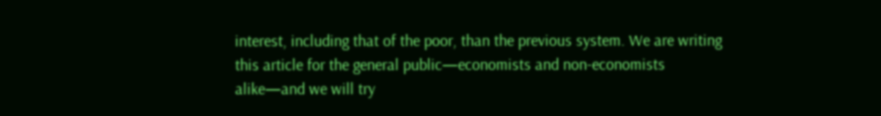interest, including that of the poor, than the previous system. We are writing this article for the general public—economists and non-economists alike—and we will try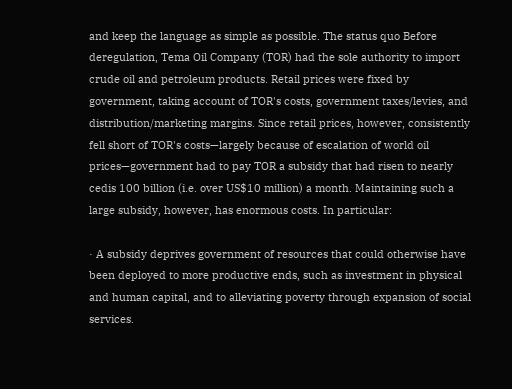and keep the language as simple as possible. The status quo Before deregulation, Tema Oil Company (TOR) had the sole authority to import crude oil and petroleum products. Retail prices were fixed by government, taking account of TOR's costs, government taxes/levies, and distribution/marketing margins. Since retail prices, however, consistently fell short of TOR's costs—largely because of escalation of world oil prices—government had to pay TOR a subsidy that had risen to nearly cedis 100 billion (i.e. over US$10 million) a month. Maintaining such a large subsidy, however, has enormous costs. In particular:

· A subsidy deprives government of resources that could otherwise have been deployed to more productive ends, such as investment in physical and human capital, and to alleviating poverty through expansion of social services.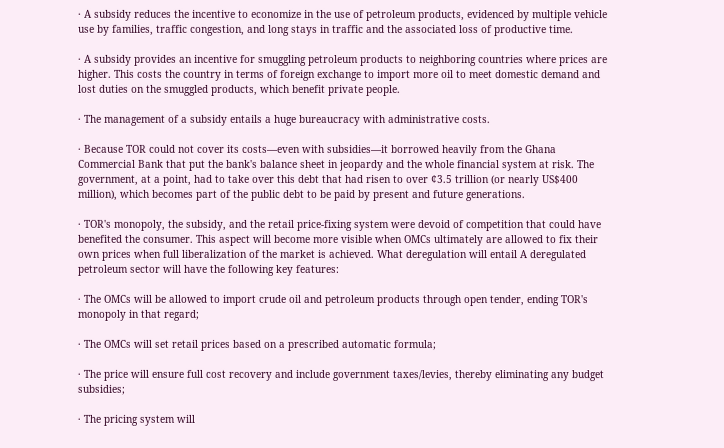· A subsidy reduces the incentive to economize in the use of petroleum products, evidenced by multiple vehicle use by families, traffic congestion, and long stays in traffic and the associated loss of productive time.

· A subsidy provides an incentive for smuggling petroleum products to neighboring countries where prices are higher. This costs the country in terms of foreign exchange to import more oil to meet domestic demand and lost duties on the smuggled products, which benefit private people.

· The management of a subsidy entails a huge bureaucracy with administrative costs.

· Because TOR could not cover its costs—even with subsidies—it borrowed heavily from the Ghana Commercial Bank that put the bank's balance sheet in jeopardy and the whole financial system at risk. The government, at a point, had to take over this debt that had risen to over ¢3.5 trillion (or nearly US$400 million), which becomes part of the public debt to be paid by present and future generations.

· TOR's monopoly, the subsidy, and the retail price-fixing system were devoid of competition that could have benefited the consumer. This aspect will become more visible when OMCs ultimately are allowed to fix their own prices when full liberalization of the market is achieved. What deregulation will entail A deregulated petroleum sector will have the following key features:

· The OMCs will be allowed to import crude oil and petroleum products through open tender, ending TOR's monopoly in that regard;

· The OMCs will set retail prices based on a prescribed automatic formula;

· The price will ensure full cost recovery and include government taxes/levies, thereby eliminating any budget subsidies;

· The pricing system will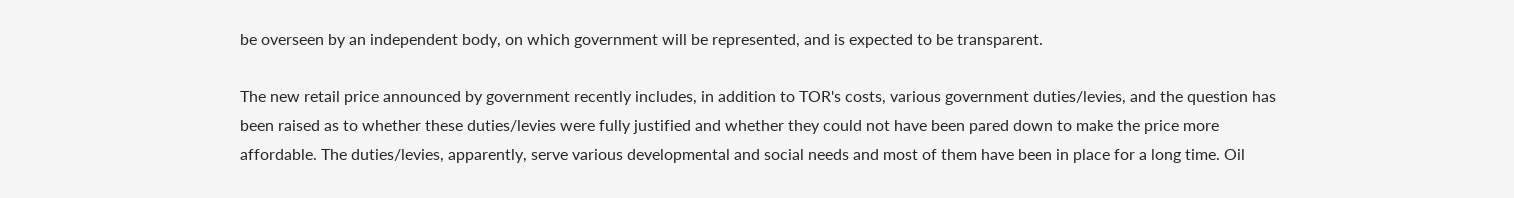be overseen by an independent body, on which government will be represented, and is expected to be transparent.

The new retail price announced by government recently includes, in addition to TOR's costs, various government duties/levies, and the question has been raised as to whether these duties/levies were fully justified and whether they could not have been pared down to make the price more affordable. The duties/levies, apparently, serve various developmental and social needs and most of them have been in place for a long time. Oil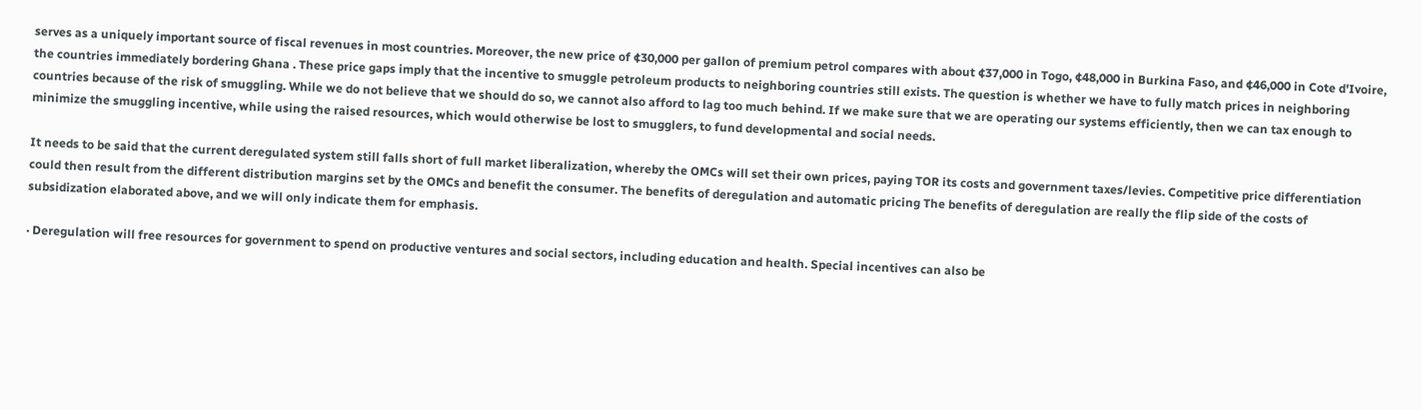serves as a uniquely important source of fiscal revenues in most countries. Moreover, the new price of ¢30,000 per gallon of premium petrol compares with about ¢37,000 in Togo, ¢48,000 in Burkina Faso, and ¢46,000 in Cote d'Ivoire, the countries immediately bordering Ghana . These price gaps imply that the incentive to smuggle petroleum products to neighboring countries still exists. The question is whether we have to fully match prices in neighboring countries because of the risk of smuggling. While we do not believe that we should do so, we cannot also afford to lag too much behind. If we make sure that we are operating our systems efficiently, then we can tax enough to minimize the smuggling incentive, while using the raised resources, which would otherwise be lost to smugglers, to fund developmental and social needs.

It needs to be said that the current deregulated system still falls short of full market liberalization, whereby the OMCs will set their own prices, paying TOR its costs and government taxes/levies. Competitive price differentiation could then result from the different distribution margins set by the OMCs and benefit the consumer. The benefits of deregulation and automatic pricing The benefits of deregulation are really the flip side of the costs of subsidization elaborated above, and we will only indicate them for emphasis.

· Deregulation will free resources for government to spend on productive ventures and social sectors, including education and health. Special incentives can also be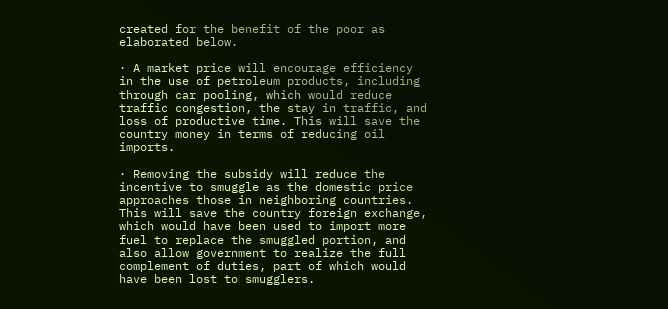created for the benefit of the poor as elaborated below.

· A market price will encourage efficiency in the use of petroleum products, including through car pooling, which would reduce traffic congestion, the stay in traffic, and loss of productive time. This will save the country money in terms of reducing oil imports.

· Removing the subsidy will reduce the incentive to smuggle as the domestic price approaches those in neighboring countries. This will save the country foreign exchange, which would have been used to import more fuel to replace the smuggled portion, and also allow government to realize the full complement of duties, part of which would have been lost to smugglers.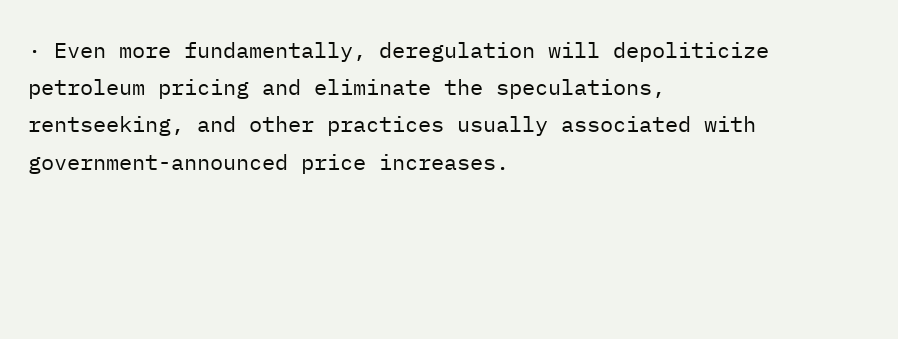· Even more fundamentally, deregulation will depoliticize petroleum pricing and eliminate the speculations, rentseeking, and other practices usually associated with government-announced price increases.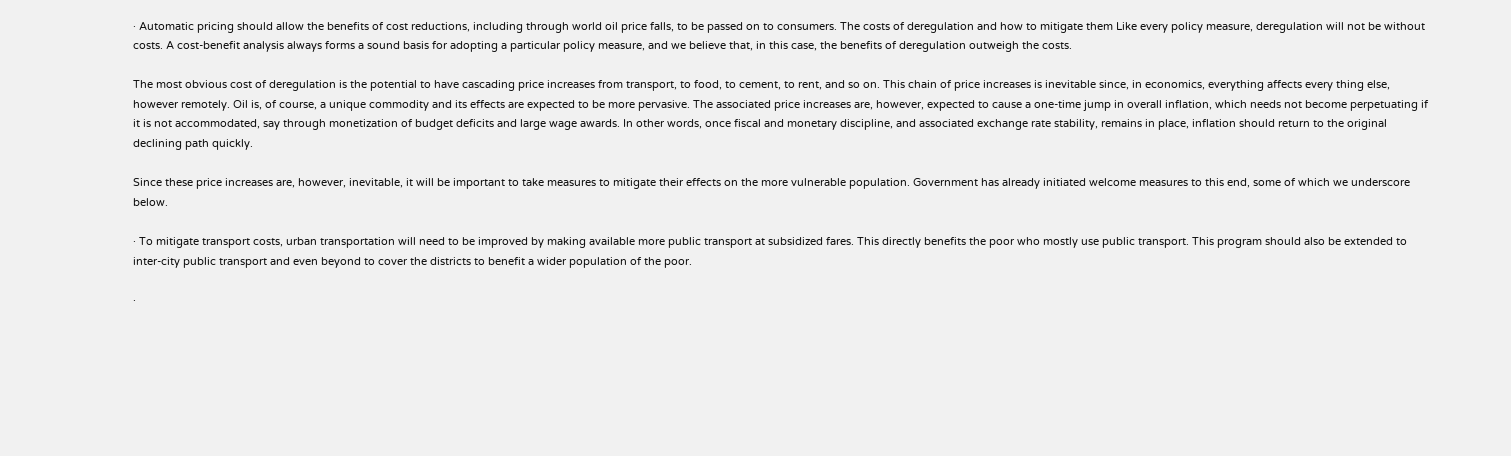· Automatic pricing should allow the benefits of cost reductions, including through world oil price falls, to be passed on to consumers. The costs of deregulation and how to mitigate them Like every policy measure, deregulation will not be without costs. A cost-benefit analysis always forms a sound basis for adopting a particular policy measure, and we believe that, in this case, the benefits of deregulation outweigh the costs.

The most obvious cost of deregulation is the potential to have cascading price increases from transport, to food, to cement, to rent, and so on. This chain of price increases is inevitable since, in economics, everything affects every thing else, however remotely. Oil is, of course, a unique commodity and its effects are expected to be more pervasive. The associated price increases are, however, expected to cause a one-time jump in overall inflation, which needs not become perpetuating if it is not accommodated, say through monetization of budget deficits and large wage awards. In other words, once fiscal and monetary discipline, and associated exchange rate stability, remains in place, inflation should return to the original declining path quickly.

Since these price increases are, however, inevitable, it will be important to take measures to mitigate their effects on the more vulnerable population. Government has already initiated welcome measures to this end, some of which we underscore below.

· To mitigate transport costs, urban transportation will need to be improved by making available more public transport at subsidized fares. This directly benefits the poor who mostly use public transport. This program should also be extended to inter-city public transport and even beyond to cover the districts to benefit a wider population of the poor.

·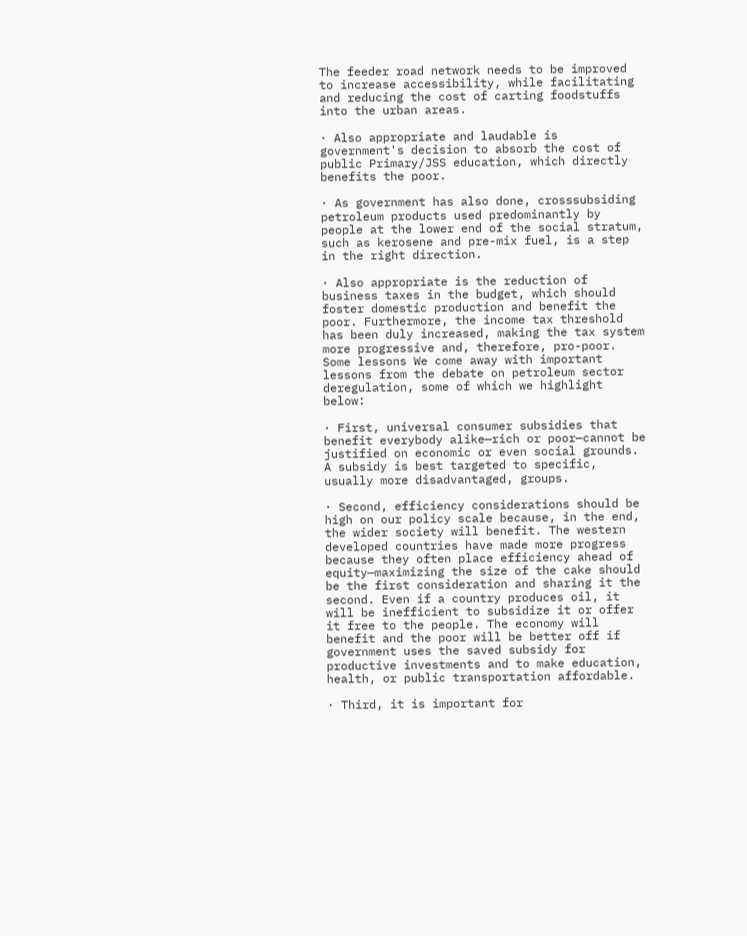The feeder road network needs to be improved to increase accessibility, while facilitating and reducing the cost of carting foodstuffs into the urban areas.

· Also appropriate and laudable is government's decision to absorb the cost of public Primary/JSS education, which directly benefits the poor.

· As government has also done, crosssubsiding petroleum products used predominantly by people at the lower end of the social stratum, such as kerosene and pre-mix fuel, is a step in the right direction.

· Also appropriate is the reduction of business taxes in the budget, which should foster domestic production and benefit the poor. Furthermore, the income tax threshold has been duly increased, making the tax system more progressive and, therefore, pro-poor. Some lessons We come away with important lessons from the debate on petroleum sector deregulation, some of which we highlight below:

· First, universal consumer subsidies that benefit everybody alike—rich or poor—cannot be justified on economic or even social grounds. A subsidy is best targeted to specific, usually more disadvantaged, groups.

· Second, efficiency considerations should be high on our policy scale because, in the end, the wider society will benefit. The western developed countries have made more progress because they often place efficiency ahead of equity—maximizing the size of the cake should be the first consideration and sharing it the second. Even if a country produces oil, it will be inefficient to subsidize it or offer it free to the people. The economy will benefit and the poor will be better off if government uses the saved subsidy for productive investments and to make education, health, or public transportation affordable.

· Third, it is important for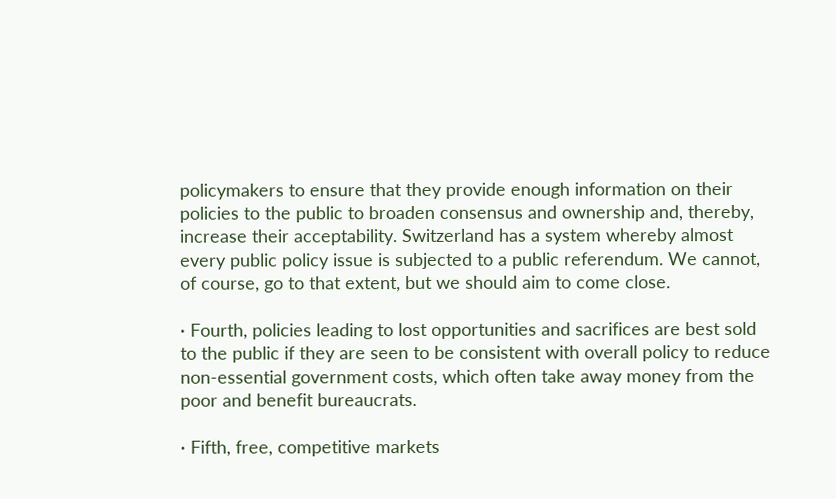policymakers to ensure that they provide enough information on their policies to the public to broaden consensus and ownership and, thereby, increase their acceptability. Switzerland has a system whereby almost every public policy issue is subjected to a public referendum. We cannot, of course, go to that extent, but we should aim to come close.

· Fourth, policies leading to lost opportunities and sacrifices are best sold to the public if they are seen to be consistent with overall policy to reduce non-essential government costs, which often take away money from the poor and benefit bureaucrats.

· Fifth, free, competitive markets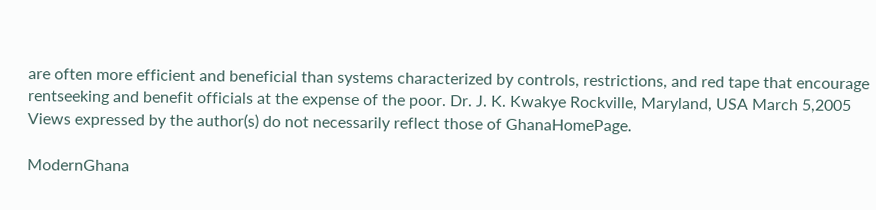are often more efficient and beneficial than systems characterized by controls, restrictions, and red tape that encourage rentseeking and benefit officials at the expense of the poor. Dr. J. K. Kwakye Rockville, Maryland, USA March 5,2005 Views expressed by the author(s) do not necessarily reflect those of GhanaHomePage.

ModernGhana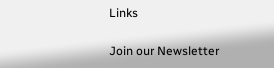Links

Join our Newsletter